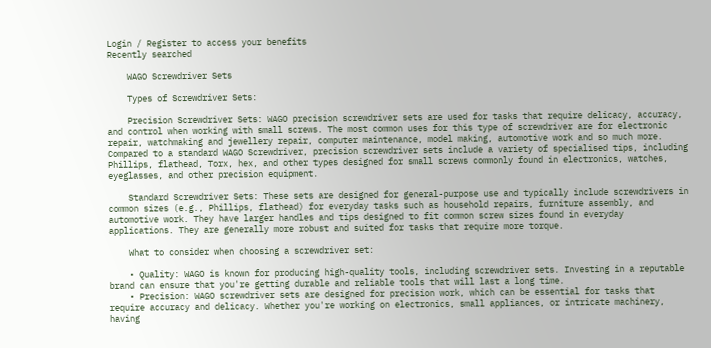Login / Register to access your benefits
Recently searched

    WAGO Screwdriver Sets

    Types of Screwdriver Sets:

    Precision Screwdriver Sets: WAGO precision screwdriver sets are used for tasks that require delicacy, accuracy, and control when working with small screws. The most common uses for this type of screwdriver are for electronic repair, watchmaking and jewellery repair, computer maintenance, model making, automotive work and so much more. Compared to a standard WAGO Screwdriver, precision screwdriver sets include a variety of specialised tips, including Phillips, flathead, Torx, hex, and other types designed for small screws commonly found in electronics, watches, eyeglasses, and other precision equipment.

    Standard Screwdriver Sets: These sets are designed for general-purpose use and typically include screwdrivers in common sizes (e.g., Phillips, flathead) for everyday tasks such as household repairs, furniture assembly, and automotive work. They have larger handles and tips designed to fit common screw sizes found in everyday applications. They are generally more robust and suited for tasks that require more torque.

    What to consider when choosing a screwdriver set:

    • Quality: WAGO is known for producing high-quality tools, including screwdriver sets. Investing in a reputable brand can ensure that you're getting durable and reliable tools that will last a long time.
    • Precision: WAGO screwdriver sets are designed for precision work, which can be essential for tasks that require accuracy and delicacy. Whether you're working on electronics, small appliances, or intricate machinery, having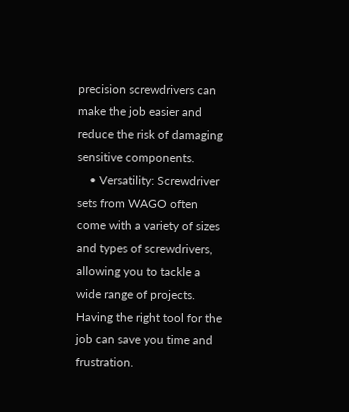precision screwdrivers can make the job easier and reduce the risk of damaging sensitive components.
    • Versatility: Screwdriver sets from WAGO often come with a variety of sizes and types of screwdrivers, allowing you to tackle a wide range of projects. Having the right tool for the job can save you time and frustration.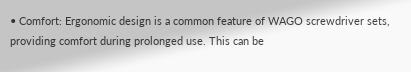• Comfort: Ergonomic design is a common feature of WAGO screwdriver sets, providing comfort during prolonged use. This can be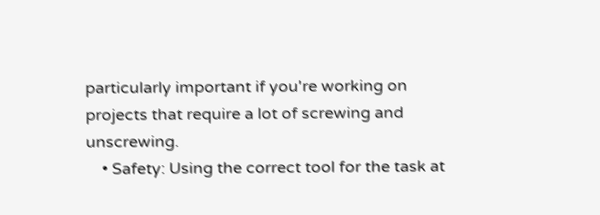particularly important if you're working on projects that require a lot of screwing and unscrewing.
    • Safety: Using the correct tool for the task at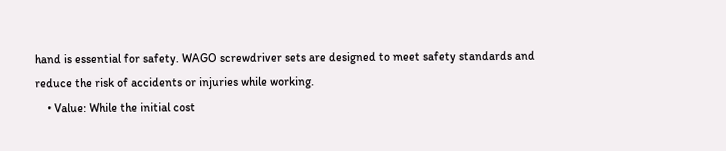hand is essential for safety. WAGO screwdriver sets are designed to meet safety standards and reduce the risk of accidents or injuries while working.
    • Value: While the initial cost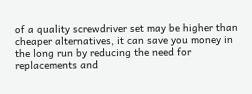of a quality screwdriver set may be higher than cheaper alternatives, it can save you money in the long run by reducing the need for replacements and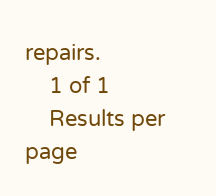repairs.
    1 of 1
    Results per page